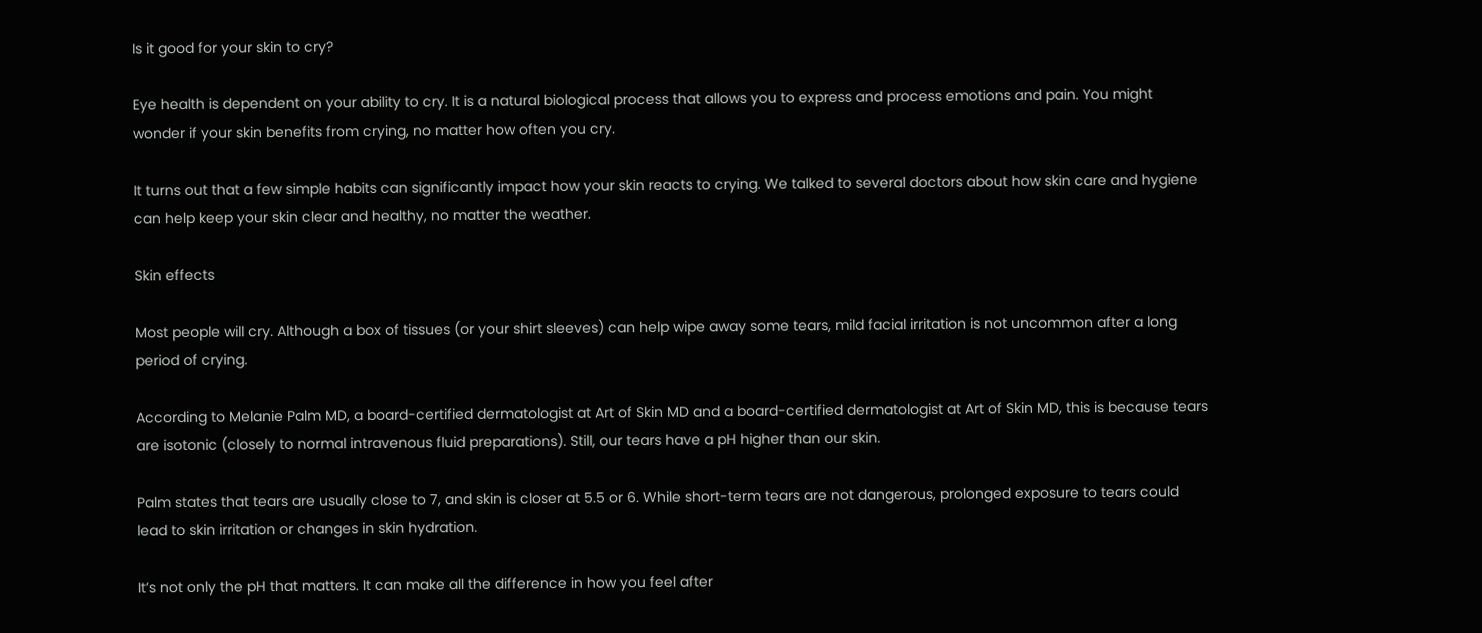Is it good for your skin to cry?

Eye health is dependent on your ability to cry. It is a natural biological process that allows you to express and process emotions and pain. You might wonder if your skin benefits from crying, no matter how often you cry.

It turns out that a few simple habits can significantly impact how your skin reacts to crying. We talked to several doctors about how skin care and hygiene can help keep your skin clear and healthy, no matter the weather.

Skin effects

Most people will cry. Although a box of tissues (or your shirt sleeves) can help wipe away some tears, mild facial irritation is not uncommon after a long period of crying.

According to Melanie Palm MD, a board-certified dermatologist at Art of Skin MD and a board-certified dermatologist at Art of Skin MD, this is because tears are isotonic (closely to normal intravenous fluid preparations). Still, our tears have a pH higher than our skin.

Palm states that tears are usually close to 7, and skin is closer at 5.5 or 6. While short-term tears are not dangerous, prolonged exposure to tears could lead to skin irritation or changes in skin hydration.

It’s not only the pH that matters. It can make all the difference in how you feel after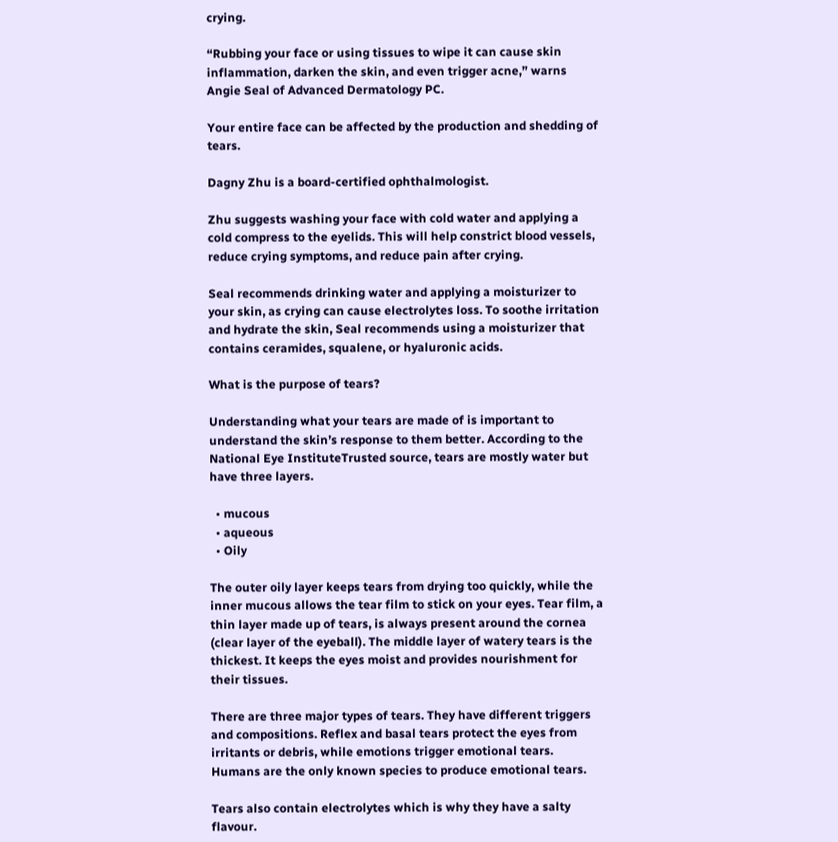crying.

“Rubbing your face or using tissues to wipe it can cause skin inflammation, darken the skin, and even trigger acne,” warns Angie Seal of Advanced Dermatology PC.

Your entire face can be affected by the production and shedding of tears.

Dagny Zhu is a board-certified ophthalmologist.

Zhu suggests washing your face with cold water and applying a cold compress to the eyelids. This will help constrict blood vessels, reduce crying symptoms, and reduce pain after crying.

Seal recommends drinking water and applying a moisturizer to your skin, as crying can cause electrolytes loss. To soothe irritation and hydrate the skin, Seal recommends using a moisturizer that contains ceramides, squalene, or hyaluronic acids.

What is the purpose of tears?

Understanding what your tears are made of is important to understand the skin’s response to them better. According to the National Eye InstituteTrusted source, tears are mostly water but have three layers.

  • mucous
  • aqueous
  • Oily

The outer oily layer keeps tears from drying too quickly, while the inner mucous allows the tear film to stick on your eyes. Tear film, a thin layer made up of tears, is always present around the cornea (clear layer of the eyeball). The middle layer of watery tears is the thickest. It keeps the eyes moist and provides nourishment for their tissues.

There are three major types of tears. They have different triggers and compositions. Reflex and basal tears protect the eyes from irritants or debris, while emotions trigger emotional tears. Humans are the only known species to produce emotional tears.

Tears also contain electrolytes which is why they have a salty flavour.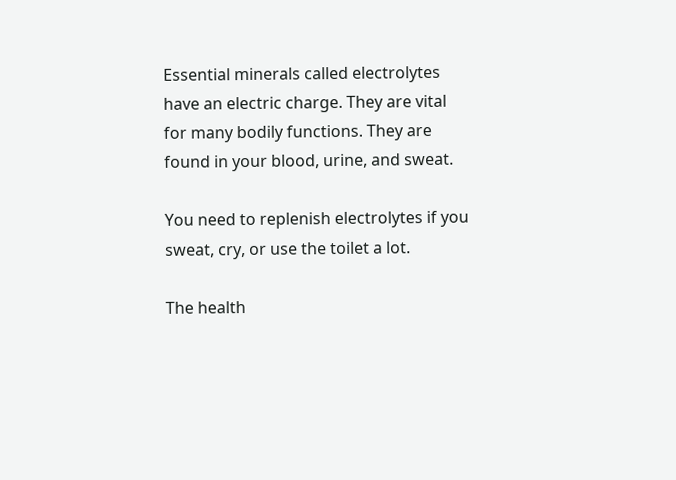Essential minerals called electrolytes have an electric charge. They are vital for many bodily functions. They are found in your blood, urine, and sweat.

You need to replenish electrolytes if you sweat, cry, or use the toilet a lot.

The health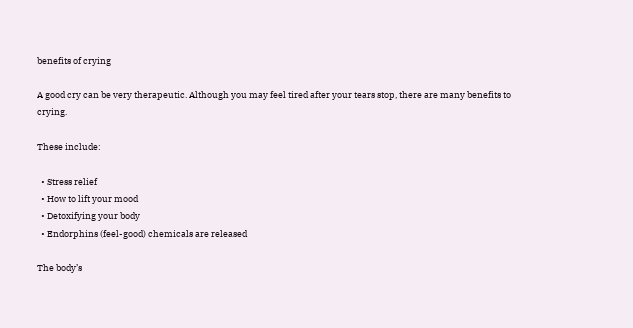benefits of crying

A good cry can be very therapeutic. Although you may feel tired after your tears stop, there are many benefits to crying.

These include:

  • Stress relief
  • How to lift your mood
  • Detoxifying your body
  • Endorphins (feel-good) chemicals are released

The body’s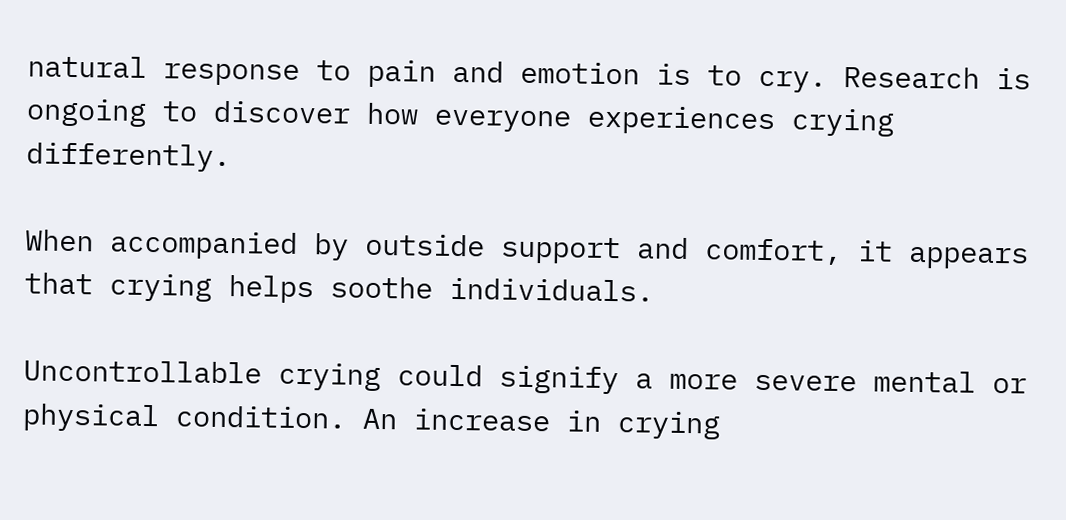natural response to pain and emotion is to cry. Research is ongoing to discover how everyone experiences crying differently.

When accompanied by outside support and comfort, it appears that crying helps soothe individuals.

Uncontrollable crying could signify a more severe mental or physical condition. An increase in crying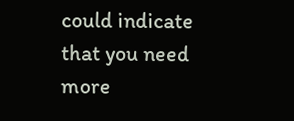could indicate that you need more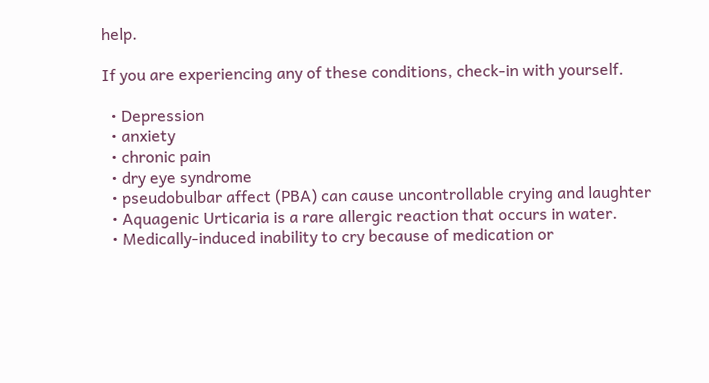help.

If you are experiencing any of these conditions, check-in with yourself.

  • Depression
  • anxiety
  • chronic pain
  • dry eye syndrome
  • pseudobulbar affect (PBA) can cause uncontrollable crying and laughter
  • Aquagenic Urticaria is a rare allergic reaction that occurs in water.
  • Medically-induced inability to cry because of medication or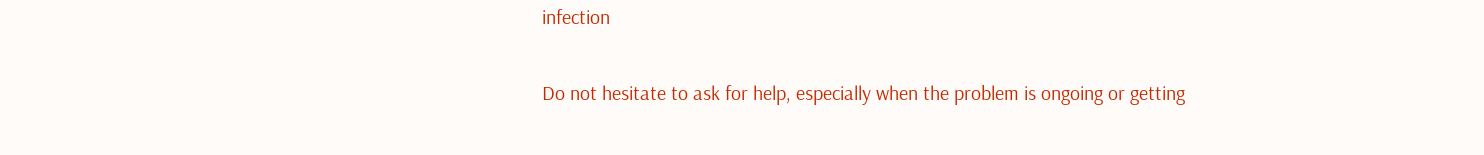infection

Do not hesitate to ask for help, especially when the problem is ongoing or getting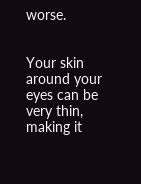worse.


Your skin around your eyes can be very thin, making it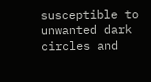susceptible to unwanted dark circles and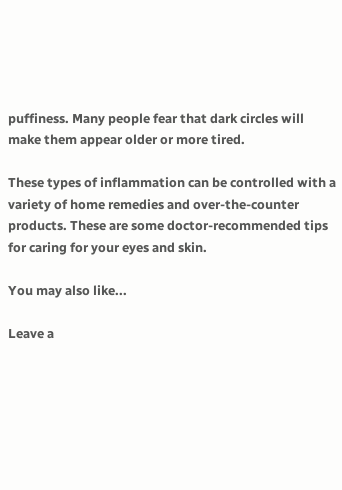puffiness. Many people fear that dark circles will make them appear older or more tired.

These types of inflammation can be controlled with a variety of home remedies and over-the-counter products. These are some doctor-recommended tips for caring for your eyes and skin.

You may also like...

Leave a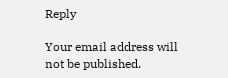Reply

Your email address will not be published.